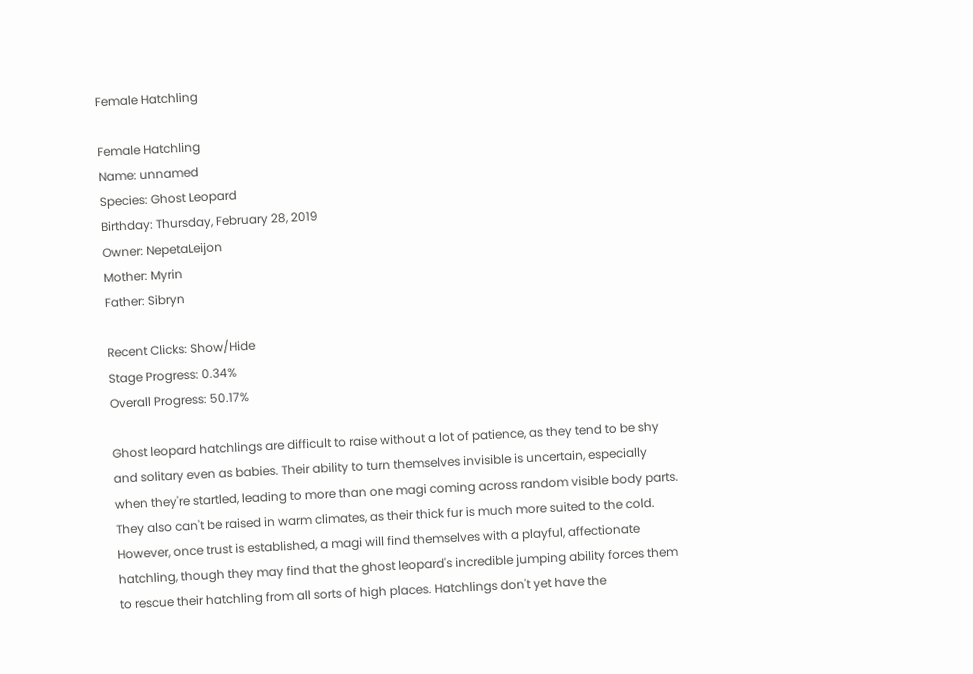Female Hatchling

Female Hatchling
Name: unnamed
Species: Ghost Leopard
Birthday: Thursday, February 28, 2019
Owner: NepetaLeijon
Mother: Myrin
Father: Sibryn

Recent Clicks: Show/Hide
Stage Progress: 0.34%
Overall Progress: 50.17%

Ghost leopard hatchlings are difficult to raise without a lot of patience, as they tend to be shy and solitary even as babies. Their ability to turn themselves invisible is uncertain, especially when they're startled, leading to more than one magi coming across random visible body parts. They also can't be raised in warm climates, as their thick fur is much more suited to the cold. However, once trust is established, a magi will find themselves with a playful, affectionate hatchling, though they may find that the ghost leopard's incredible jumping ability forces them to rescue their hatchling from all sorts of high places. Hatchlings don't yet have the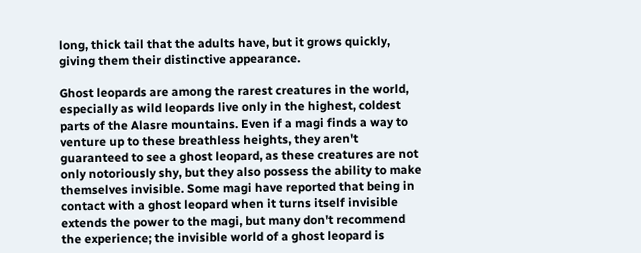long, thick tail that the adults have, but it grows quickly, giving them their distinctive appearance.

Ghost leopards are among the rarest creatures in the world, especially as wild leopards live only in the highest, coldest parts of the Alasre mountains. Even if a magi finds a way to venture up to these breathless heights, they aren't guaranteed to see a ghost leopard, as these creatures are not only notoriously shy, but they also possess the ability to make themselves invisible. Some magi have reported that being in contact with a ghost leopard when it turns itself invisible extends the power to the magi, but many don't recommend the experience; the invisible world of a ghost leopard is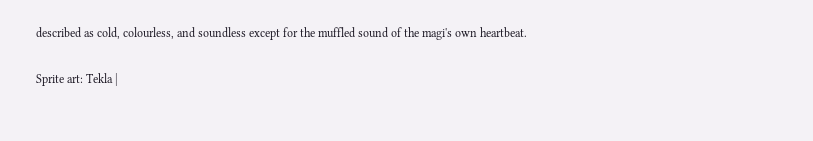described as cold, colourless, and soundless except for the muffled sound of the magi's own heartbeat.

Sprite art: Tekla |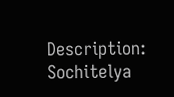Description: Sochitelya